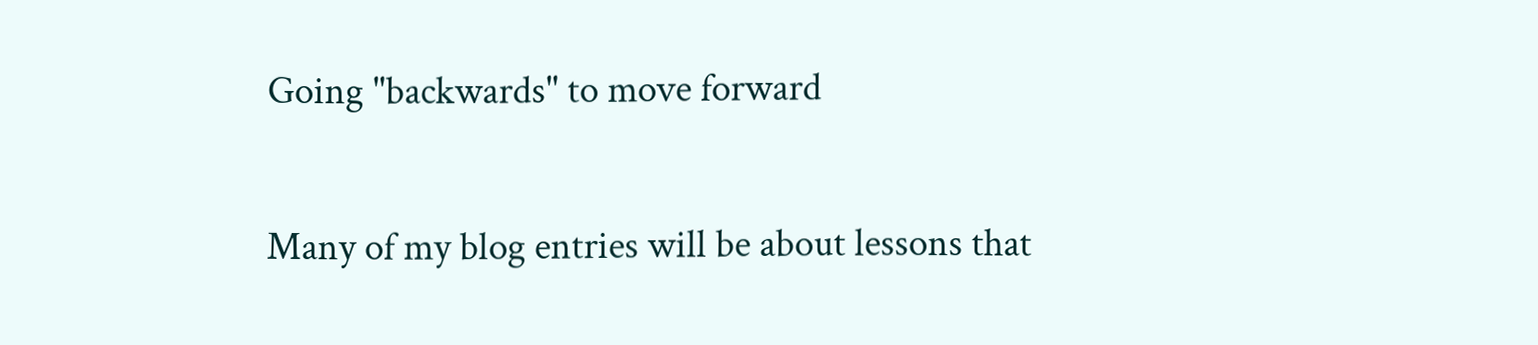Going "backwards" to move forward

Many of my blog entries will be about lessons that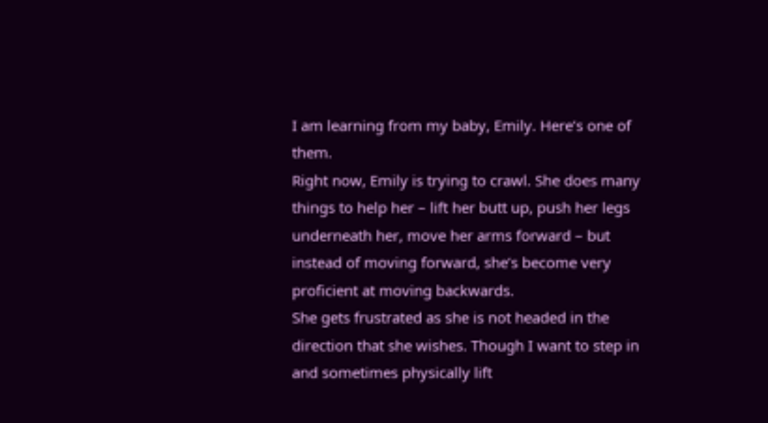I am learning from my baby, Emily. Here’s one of them.
Right now, Emily is trying to crawl. She does many things to help her – lift her butt up, push her legs underneath her, move her arms forward – but instead of moving forward, she’s become very proficient at moving backwards.
She gets frustrated as she is not headed in the direction that she wishes. Though I want to step in and sometimes physically lift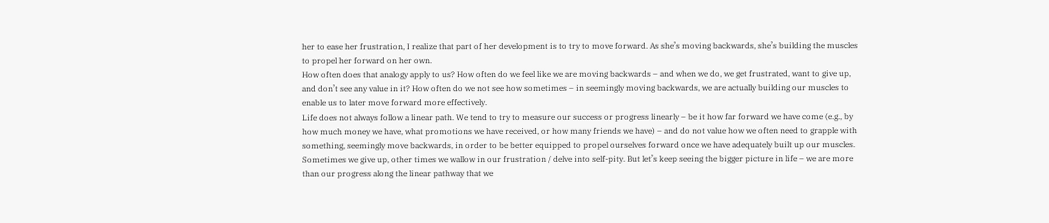her to ease her frustration, I realize that part of her development is to try to move forward. As she’s moving backwards, she’s building the muscles to propel her forward on her own.
How often does that analogy apply to us? How often do we feel like we are moving backwards – and when we do, we get frustrated, want to give up, and don’t see any value in it? How often do we not see how sometimes – in seemingly moving backwards, we are actually building our muscles to enable us to later move forward more effectively.
Life does not always follow a linear path. We tend to try to measure our success or progress linearly – be it how far forward we have come (e.g., by how much money we have, what promotions we have received, or how many friends we have) – and do not value how we often need to grapple with something, seemingly move backwards, in order to be better equipped to propel ourselves forward once we have adequately built up our muscles.
Sometimes we give up, other times we wallow in our frustration / delve into self-pity. But let’s keep seeing the bigger picture in life – we are more than our progress along the linear pathway that we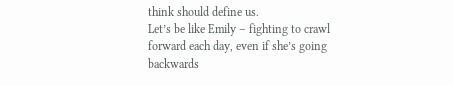think should define us.
Let’s be like Emily – fighting to crawl forward each day, even if she’s going backwards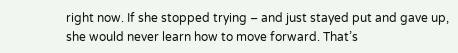right now. If she stopped trying – and just stayed put and gave up, she would never learn how to move forward. That’s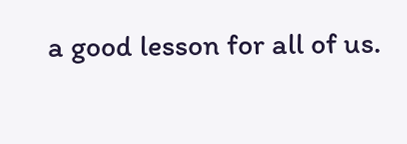a good lesson for all of us.